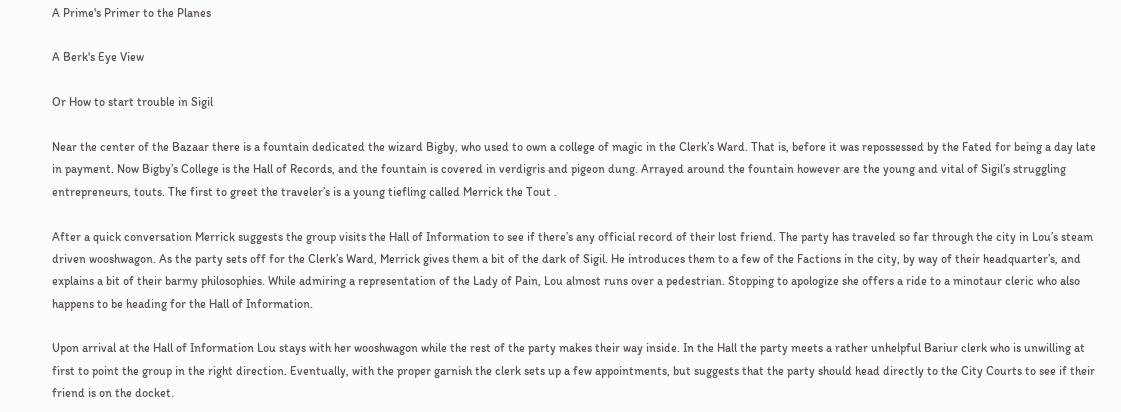A Prime's Primer to the Planes

A Berk's Eye View

Or How to start trouble in Sigil

Near the center of the Bazaar there is a fountain dedicated the wizard Bigby, who used to own a college of magic in the Clerk’s Ward. That is, before it was repossessed by the Fated for being a day late in payment. Now Bigby’s College is the Hall of Records, and the fountain is covered in verdigris and pigeon dung. Arrayed around the fountain however are the young and vital of Sigil’s struggling entrepreneurs, touts. The first to greet the traveler’s is a young tiefling called Merrick the Tout .

After a quick conversation Merrick suggests the group visits the Hall of Information to see if there’s any official record of their lost friend. The party has traveled so far through the city in Lou’s steam driven wooshwagon. As the party sets off for the Clerk’s Ward, Merrick gives them a bit of the dark of Sigil. He introduces them to a few of the Factions in the city, by way of their headquarter’s, and explains a bit of their barmy philosophies. While admiring a representation of the Lady of Pain, Lou almost runs over a pedestrian. Stopping to apologize she offers a ride to a minotaur cleric who also happens to be heading for the Hall of Information.

Upon arrival at the Hall of Information Lou stays with her wooshwagon while the rest of the party makes their way inside. In the Hall the party meets a rather unhelpful Bariur clerk who is unwilling at first to point the group in the right direction. Eventually, with the proper garnish the clerk sets up a few appointments, but suggests that the party should head directly to the City Courts to see if their friend is on the docket.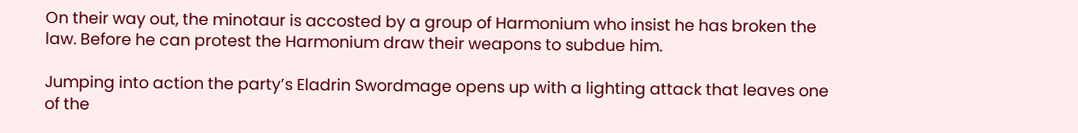On their way out, the minotaur is accosted by a group of Harmonium who insist he has broken the law. Before he can protest the Harmonium draw their weapons to subdue him.

Jumping into action the party’s Eladrin Swordmage opens up with a lighting attack that leaves one of the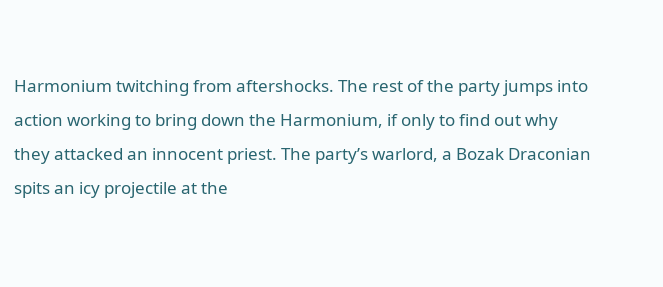Harmonium twitching from aftershocks. The rest of the party jumps into action working to bring down the Harmonium, if only to find out why they attacked an innocent priest. The party’s warlord, a Bozak Draconian spits an icy projectile at the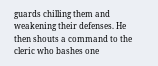guards chilling them and weakening their defenses. He then shouts a command to the cleric who bashes one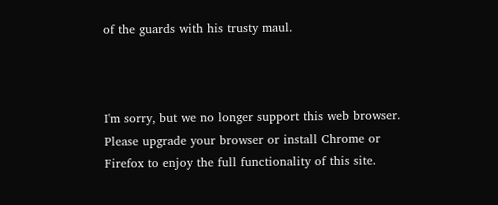of the guards with his trusty maul.



I'm sorry, but we no longer support this web browser. Please upgrade your browser or install Chrome or Firefox to enjoy the full functionality of this site.